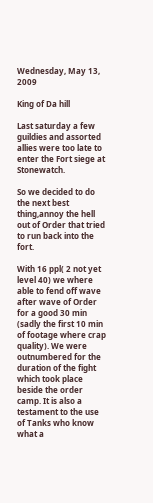Wednesday, May 13, 2009

King of Da hill

Last saturday a few guildies and assorted allies were too late to enter the Fort siege at Stonewatch.

So we decided to do the next best thing,annoy the hell out of Order that tried to run back into the fort.

With 16 ppl( 2 not yet level 40) we where able to fend off wave after wave of Order for a good 30 min (sadly the first 10 min of footage where crap quality). We were outnumbered for the duration of the fight which took place beside the order camp. It is also a testament to the use of Tanks who know what a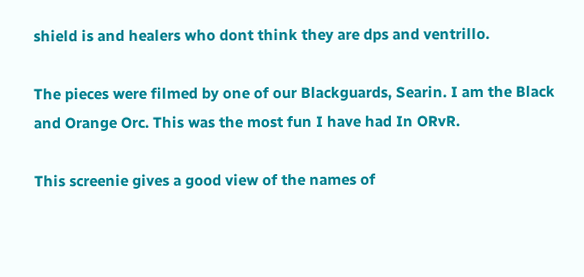shield is and healers who dont think they are dps and ventrillo.

The pieces were filmed by one of our Blackguards, Searin. I am the Black and Orange Orc. This was the most fun I have had In ORvR.

This screenie gives a good view of the names of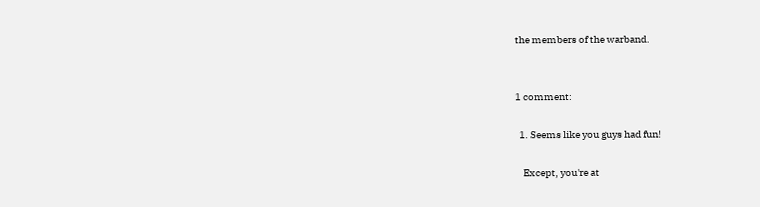the members of the warband.


1 comment:

  1. Seems like you guys had fun!

    Except, you're at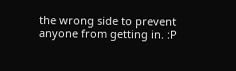the wrong side to prevent anyone from getting in. :P